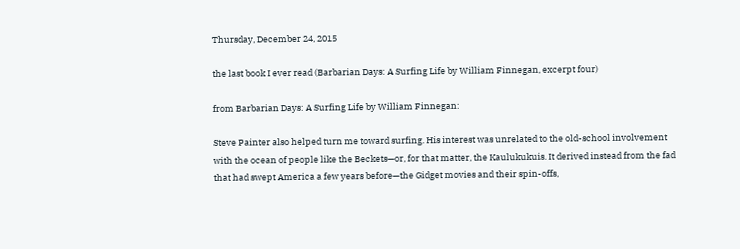Thursday, December 24, 2015

the last book I ever read (Barbarian Days: A Surfing Life by William Finnegan, excerpt four)

from Barbarian Days: A Surfing Life by William Finnegan:

Steve Painter also helped turn me toward surfing. His interest was unrelated to the old-school involvement with the ocean of people like the Beckets—or, for that matter, the Kaulukukuis. It derived instead from the fad that had swept America a few years before—the Gidget movies and their spin-offs,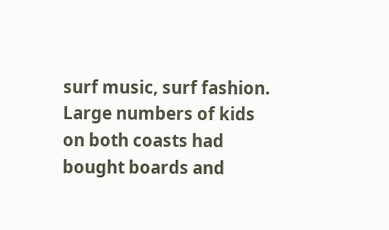surf music, surf fashion. Large numbers of kids on both coasts had bought boards and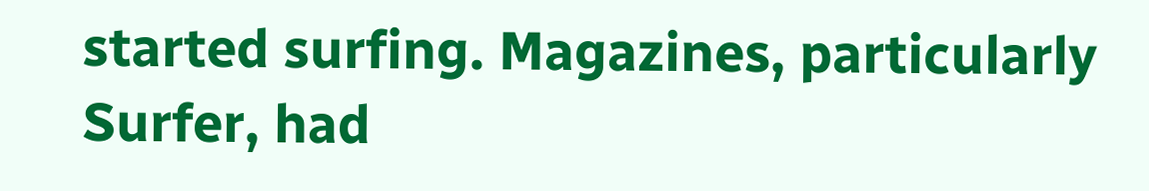started surfing. Magazines, particularly Surfer, had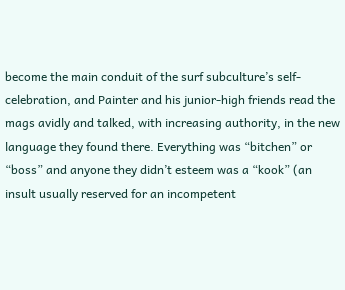become the main conduit of the surf subculture’s self-celebration, and Painter and his junior-high friends read the mags avidly and talked, with increasing authority, in the new language they found there. Everything was “bitchen” or “boss” and anyone they didn’t esteem was a “kook” (an insult usually reserved for an incompetent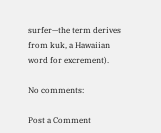surfer—the term derives from kuk, a Hawaiian word for excrement).

No comments:

Post a Comment